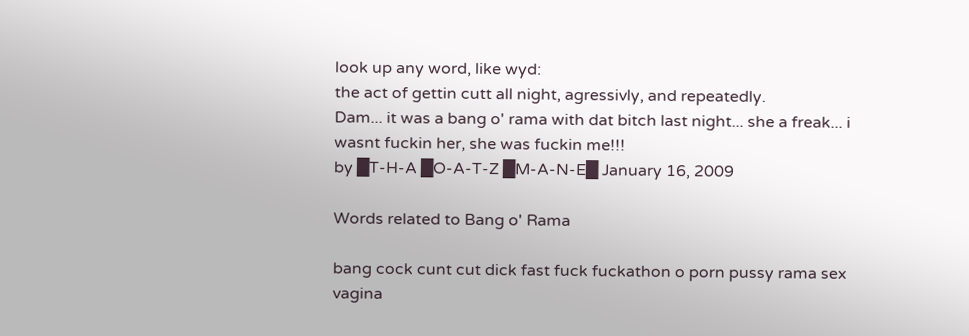look up any word, like wyd:
the act of gettin cutt all night, agressivly, and repeatedly.
Dam... it was a bang o' rama with dat bitch last night... she a freak... i wasnt fuckin her, she was fuckin me!!!
by █T-H-A █O-A-T-Z █M-A-N-E█ January 16, 2009

Words related to Bang o' Rama

bang cock cunt cut dick fast fuck fuckathon o porn pussy rama sex vagina